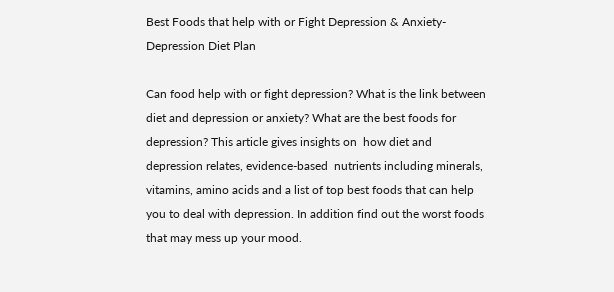Best Foods that help with or Fight Depression & Anxiety-Depression Diet Plan

Can food help with or fight depression? What is the link between diet and depression or anxiety? What are the best foods for depression? This article gives insights on  how diet and depression relates, evidence-based  nutrients including minerals, vitamins, amino acids and a list of top best foods that can help you to deal with depression. In addition find out the worst foods that may mess up your mood.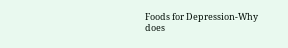Foods for Depression-Why does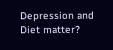Depression and Diet matter?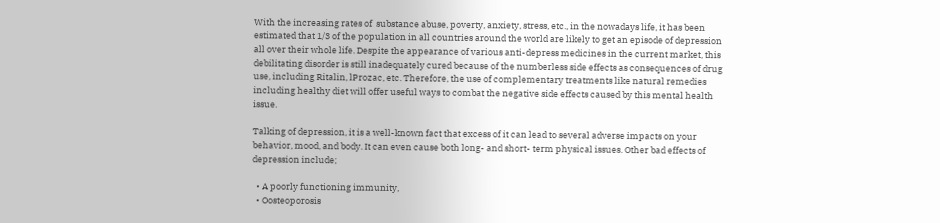With the increasing rates of  substance abuse, poverty, anxiety, stress, etc., in the nowadays life, it has been estimated that 1/3 of the population in all countries around the world are likely to get an episode of depression all over their whole life. Despite the appearance of various anti-depress medicines in the current market, this debilitating disorder is still inadequately cured because of the numberless side effects as consequences of drug use, including Ritalin, lProzac, etc. Therefore, the use of complementary treatments like natural remedies including healthy diet will offer useful ways to combat the negative side effects caused by this mental health issue.

Talking of depression, it is a well-known fact that excess of it can lead to several adverse impacts on your behavior, mood, and body. It can even cause both long- and short- term physical issues. Other bad effects of depression include;

  • A poorly functioning immunity,
  • Oosteoporosis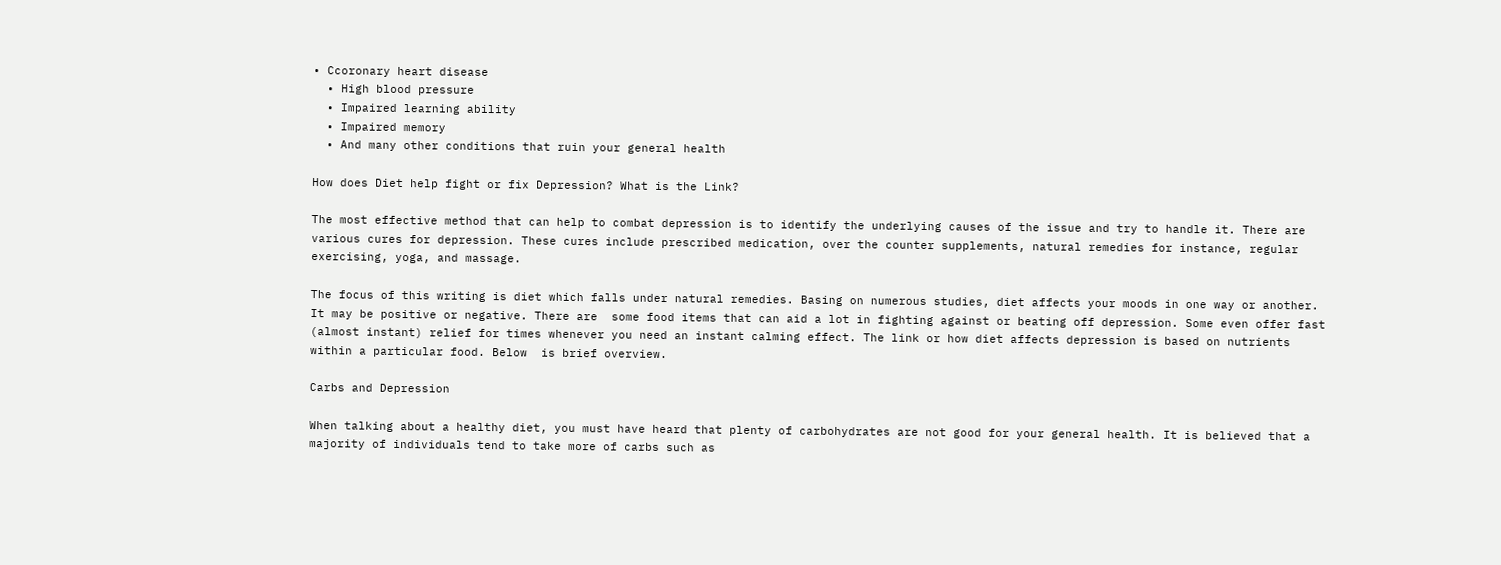• Ccoronary heart disease
  • High blood pressure
  • Impaired learning ability
  • Impaired memory
  • And many other conditions that ruin your general health

How does Diet help fight or fix Depression? What is the Link?

The most effective method that can help to combat depression is to identify the underlying causes of the issue and try to handle it. There are various cures for depression. These cures include prescribed medication, over the counter supplements, natural remedies for instance, regular exercising, yoga, and massage.

The focus of this writing is diet which falls under natural remedies. Basing on numerous studies, diet affects your moods in one way or another. It may be positive or negative. There are  some food items that can aid a lot in fighting against or beating off depression. Some even offer fast (almost instant) relief for times whenever you need an instant calming effect. The link or how diet affects depression is based on nutrients within a particular food. Below  is brief overview.

Carbs and Depression

When talking about a healthy diet, you must have heard that plenty of carbohydrates are not good for your general health. It is believed that a majority of individuals tend to take more of carbs such as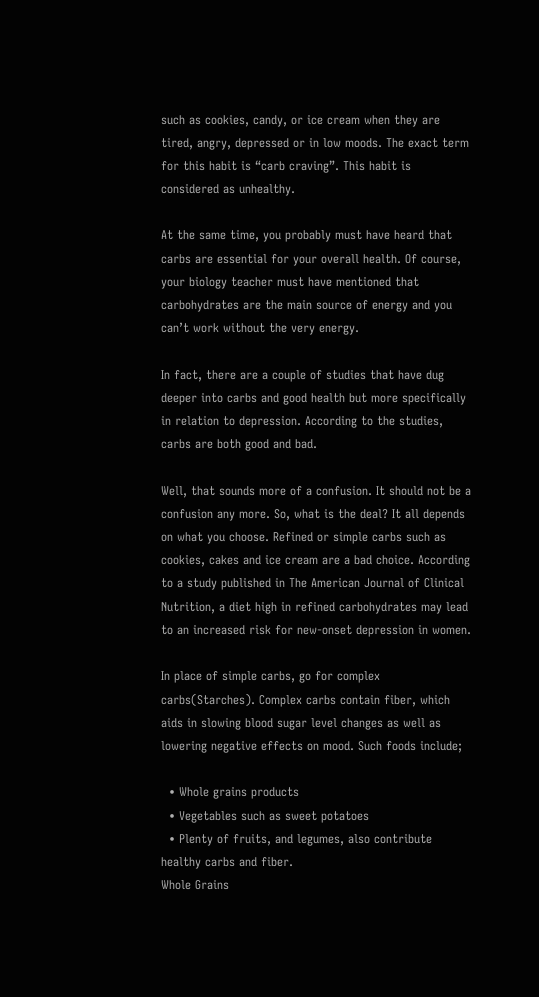such as cookies, candy, or ice cream when they are tired, angry, depressed or in low moods. The exact term for this habit is “carb craving”. This habit is considered as unhealthy.

At the same time, you probably must have heard that carbs are essential for your overall health. Of course, your biology teacher must have mentioned that carbohydrates are the main source of energy and you can’t work without the very energy.

In fact, there are a couple of studies that have dug deeper into carbs and good health but more specifically in relation to depression. According to the studies, carbs are both good and bad.

Well, that sounds more of a confusion. It should not be a confusion any more. So, what is the deal? It all depends on what you choose. Refined or simple carbs such as cookies, cakes and ice cream are a bad choice. According to a study published in The American Journal of Clinical Nutrition, a diet high in refined carbohydrates may lead to an increased risk for new-onset depression in women.

In place of simple carbs, go for complex carbs(Starches). Complex carbs contain fiber, which aids in slowing blood sugar level changes as well as lowering negative effects on mood. Such foods include;

  • Whole grains products
  • Vegetables such as sweet potatoes
  • Plenty of fruits, and legumes, also contribute healthy carbs and fiber.
Whole Grains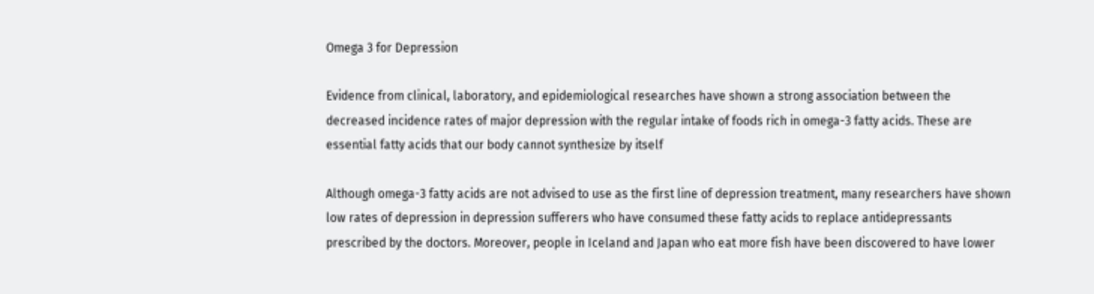Omega 3 for Depression

Evidence from clinical, laboratory, and epidemiological researches have shown a strong association between the decreased incidence rates of major depression with the regular intake of foods rich in omega-3 fatty acids. These are essential fatty acids that our body cannot synthesize by itself

Although omega-3 fatty acids are not advised to use as the first line of depression treatment, many researchers have shown low rates of depression in depression sufferers who have consumed these fatty acids to replace antidepressants prescribed by the doctors. Moreover, people in Iceland and Japan who eat more fish have been discovered to have lower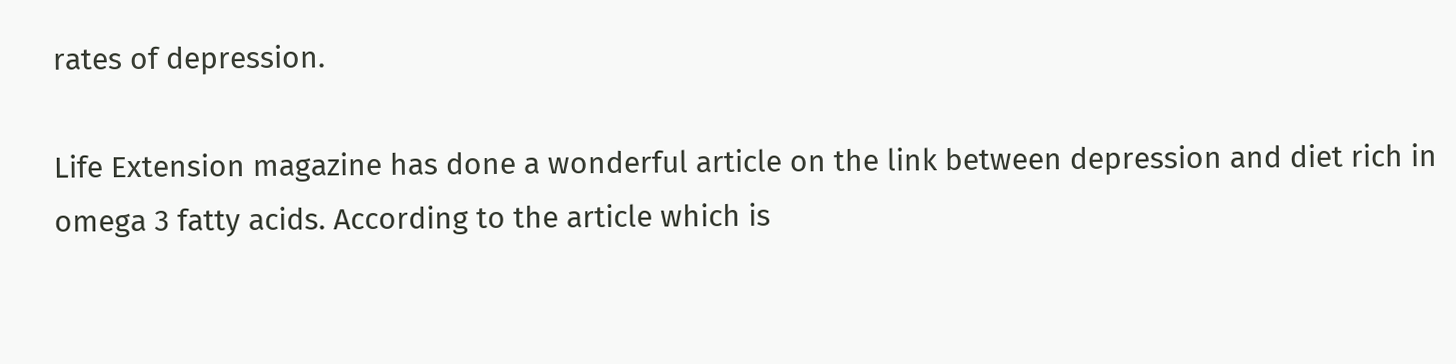rates of depression.

Life Extension magazine has done a wonderful article on the link between depression and diet rich in omega 3 fatty acids. According to the article which is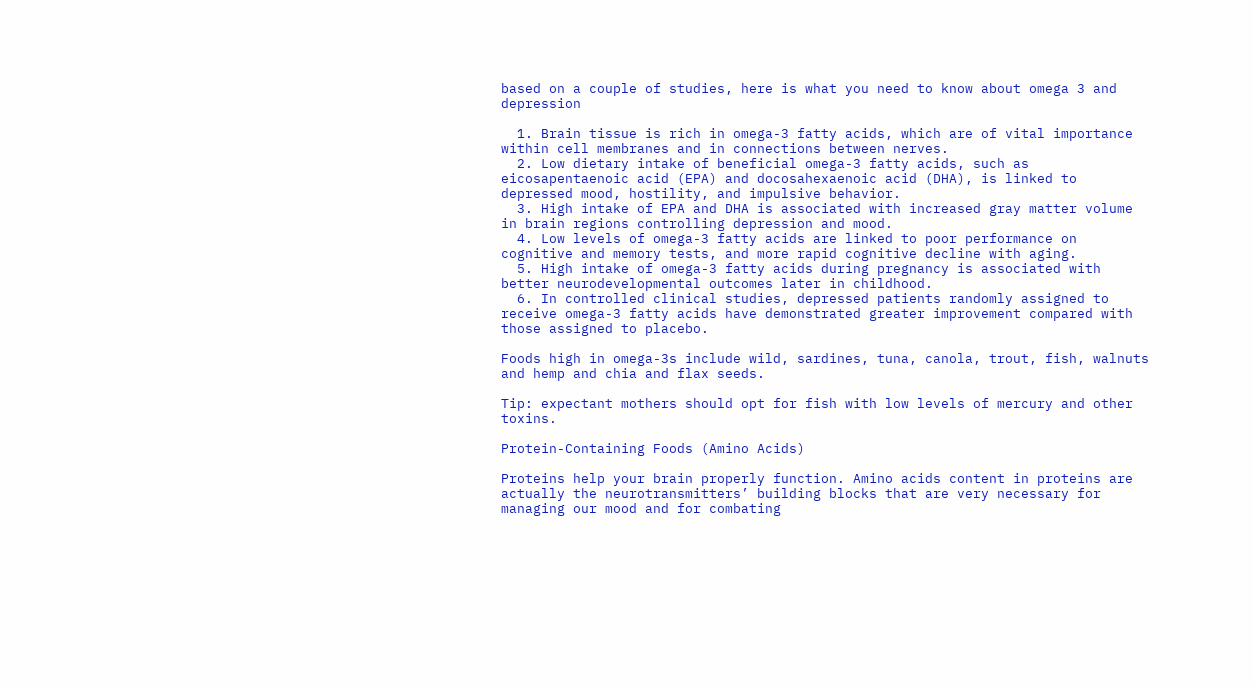based on a couple of studies, here is what you need to know about omega 3 and depression

  1. Brain tissue is rich in omega-3 fatty acids, which are of vital importance within cell membranes and in connections between nerves.
  2. Low dietary intake of beneficial omega-3 fatty acids, such as eicosapentaenoic acid (EPA) and docosahexaenoic acid (DHA), is linked to depressed mood, hostility, and impulsive behavior.
  3. High intake of EPA and DHA is associated with increased gray matter volume in brain regions controlling depression and mood.
  4. Low levels of omega-3 fatty acids are linked to poor performance on cognitive and memory tests, and more rapid cognitive decline with aging.
  5. High intake of omega-3 fatty acids during pregnancy is associated with better neurodevelopmental outcomes later in childhood.
  6. In controlled clinical studies, depressed patients randomly assigned to receive omega-3 fatty acids have demonstrated greater improvement compared with those assigned to placebo.

Foods high in omega-3s include wild, sardines, tuna, canola, trout, fish, walnuts and hemp and chia and flax seeds.

Tip: expectant mothers should opt for fish with low levels of mercury and other toxins.

Protein-Containing Foods (Amino Acids)

Proteins help your brain properly function. Amino acids content in proteins are actually the neurotransmitters’ building blocks that are very necessary for managing our mood and for combating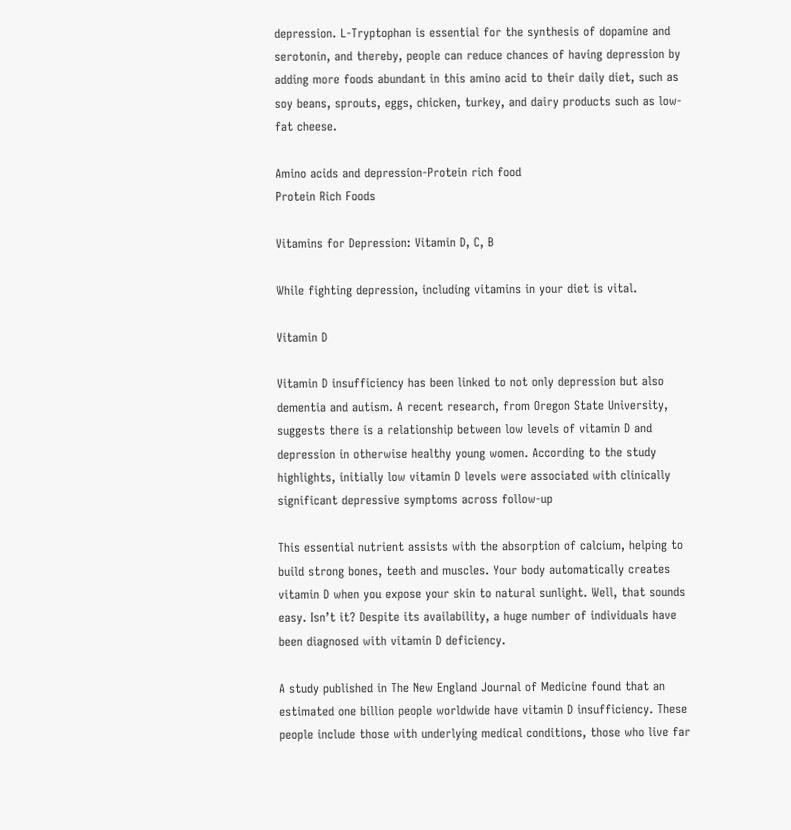depression. L-Tryptophan is essential for the synthesis of dopamine and serotonin, and thereby, people can reduce chances of having depression by adding more foods abundant in this amino acid to their daily diet, such as soy beans, sprouts, eggs, chicken, turkey, and dairy products such as low-fat cheese.

Amino acids and depression-Protein rich food
Protein Rich Foods

Vitamins for Depression: Vitamin D, C, B

While fighting depression, including vitamins in your diet is vital.

Vitamin D

Vitamin D insufficiency has been linked to not only depression but also dementia and autism. A recent research, from Oregon State University, suggests there is a relationship between low levels of vitamin D and depression in otherwise healthy young women. According to the study highlights, initially low vitamin D levels were associated with clinically significant depressive symptoms across follow-up

This essential nutrient assists with the absorption of calcium, helping to build strong bones, teeth and muscles. Your body automatically creates vitamin D when you expose your skin to natural sunlight. Well, that sounds easy. Isn’t it? Despite its availability, a huge number of individuals have been diagnosed with vitamin D deficiency.

A study published in The New England Journal of Medicine found that an estimated one billion people worldwide have vitamin D insufficiency. These people include those with underlying medical conditions, those who live far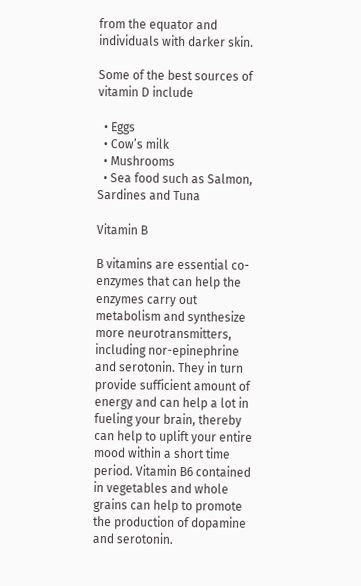from the equator and individuals with darker skin.

Some of the best sources of vitamin D include

  • Eggs
  • Cow’s milk
  • Mushrooms
  • Sea food such as Salmon, Sardines and Tuna

Vitamin B

B vitamins are essential co-enzymes that can help the enzymes carry out metabolism and synthesize more neurotransmitters, including nor-epinephrine and serotonin. They in turn provide sufficient amount of energy and can help a lot in fueling your brain, thereby can help to uplift your entire mood within a short time period. Vitamin B6 contained in vegetables and whole grains can help to promote the production of dopamine and serotonin.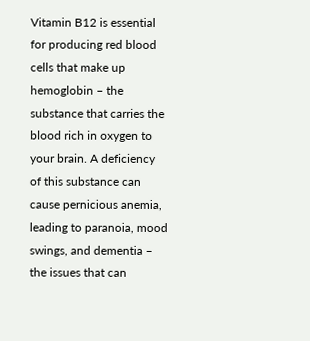Vitamin B12 is essential for producing red blood cells that make up hemoglobin – the substance that carries the blood rich in oxygen to your brain. A deficiency of this substance can cause pernicious anemia, leading to paranoia, mood swings, and dementia – the issues that can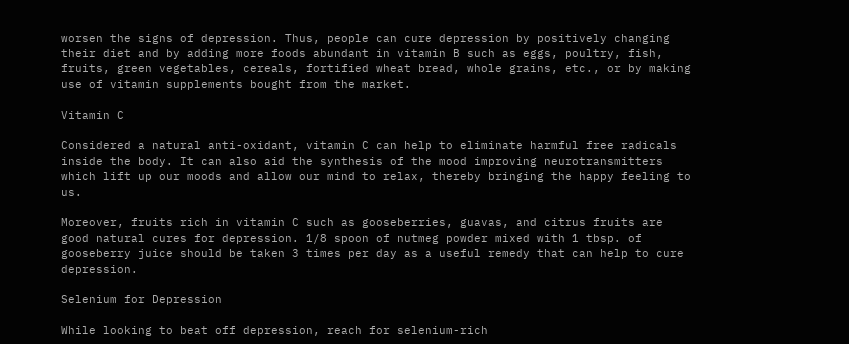worsen the signs of depression. Thus, people can cure depression by positively changing their diet and by adding more foods abundant in vitamin B such as eggs, poultry, fish, fruits, green vegetables, cereals, fortified wheat bread, whole grains, etc., or by making use of vitamin supplements bought from the market.

Vitamin C

Considered a natural anti-oxidant, vitamin C can help to eliminate harmful free radicals inside the body. It can also aid the synthesis of the mood improving neurotransmitters which lift up our moods and allow our mind to relax, thereby bringing the happy feeling to us.

Moreover, fruits rich in vitamin C such as gooseberries, guavas, and citrus fruits are good natural cures for depression. 1/8 spoon of nutmeg powder mixed with 1 tbsp. of gooseberry juice should be taken 3 times per day as a useful remedy that can help to cure depression.

Selenium for Depression

While looking to beat off depression, reach for selenium-rich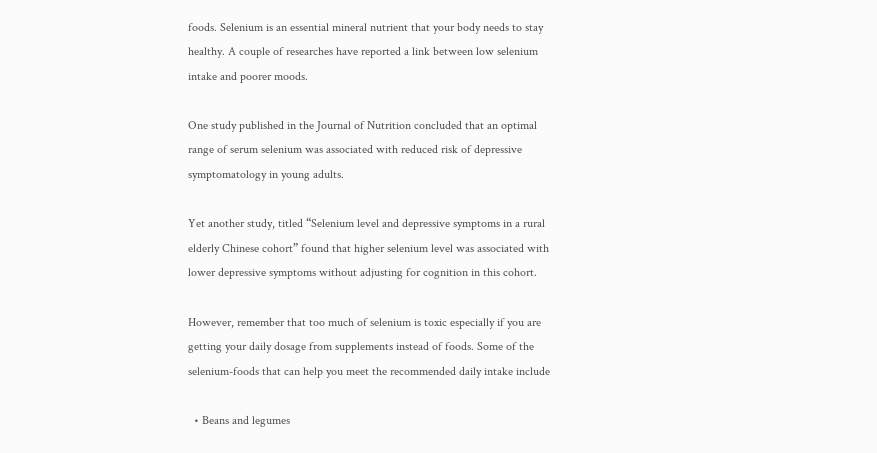foods. Selenium is an essential mineral nutrient that your body needs to stay healthy. A couple of researches have reported a link between low selenium intake and poorer moods.

One study published in the Journal of Nutrition concluded that an optimal range of serum selenium was associated with reduced risk of depressive symptomatology in young adults.

Yet another study, titled “Selenium level and depressive symptoms in a rural elderly Chinese cohort” found that higher selenium level was associated with lower depressive symptoms without adjusting for cognition in this cohort.

However, remember that too much of selenium is toxic especially if you are getting your daily dosage from supplements instead of foods. Some of the selenium-foods that can help you meet the recommended daily intake include

  • Beans and legumes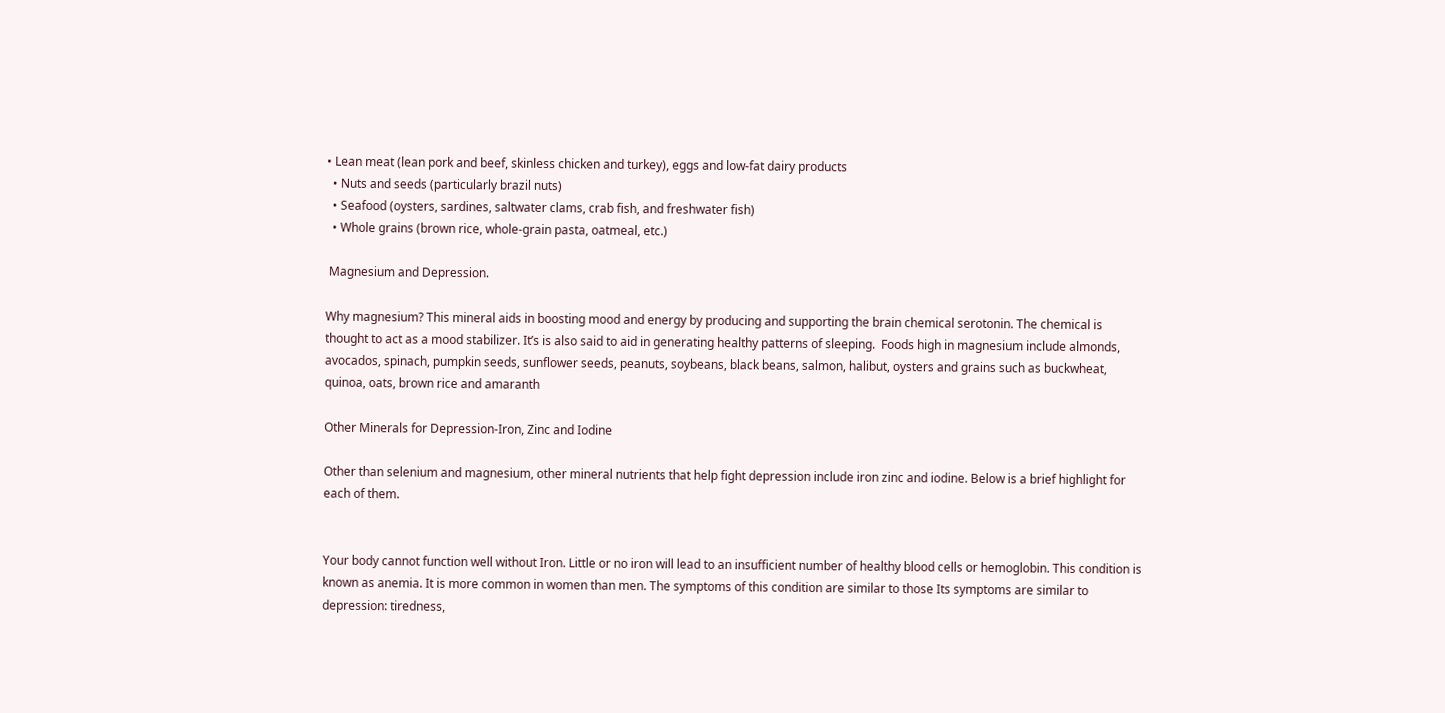• Lean meat (lean pork and beef, skinless chicken and turkey), eggs and low-fat dairy products
  • Nuts and seeds (particularly brazil nuts)
  • Seafood (oysters, sardines, saltwater clams, crab fish, and freshwater fish)
  • Whole grains (brown rice, whole-grain pasta, oatmeal, etc.)

 Magnesium and Depression.

Why magnesium? This mineral aids in boosting mood and energy by producing and supporting the brain chemical serotonin. The chemical is thought to act as a mood stabilizer. It’s is also said to aid in generating healthy patterns of sleeping.  Foods high in magnesium include almonds, avocados, spinach, pumpkin seeds, sunflower seeds, peanuts, soybeans, black beans, salmon, halibut, oysters and grains such as buckwheat, quinoa, oats, brown rice and amaranth

Other Minerals for Depression-Iron, Zinc and Iodine

Other than selenium and magnesium, other mineral nutrients that help fight depression include iron zinc and iodine. Below is a brief highlight for each of them.


Your body cannot function well without Iron. Little or no iron will lead to an insufficient number of healthy blood cells or hemoglobin. This condition is known as anemia. It is more common in women than men. The symptoms of this condition are similar to those Its symptoms are similar to depression: tiredness,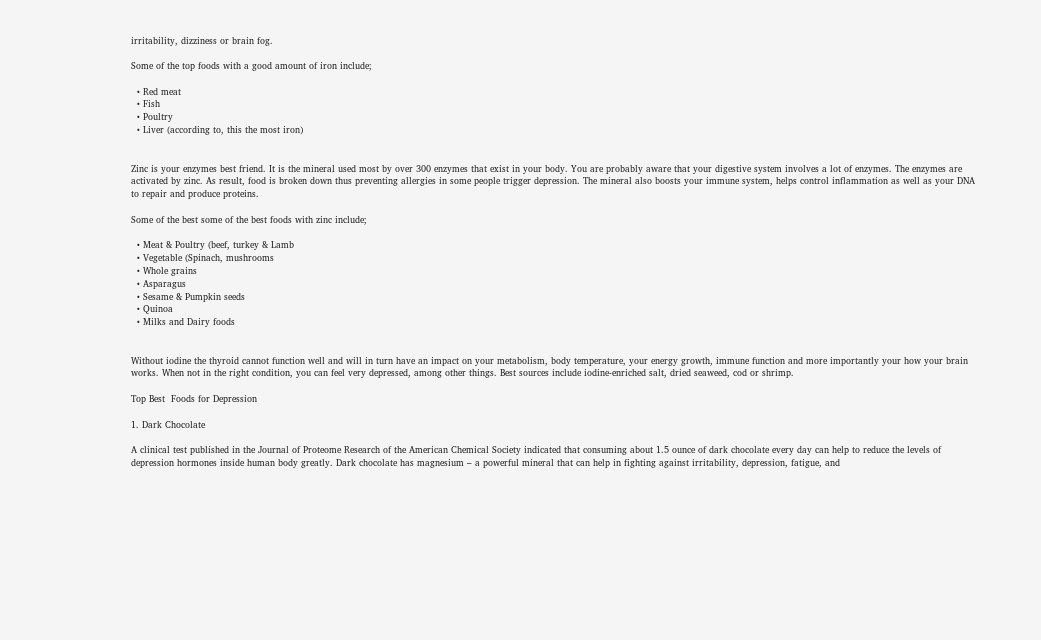irritability, dizziness or brain fog.

Some of the top foods with a good amount of iron include;

  • Red meat
  • Fish
  • Poultry
  • Liver (according to, this the most iron)


Zinc is your enzymes best friend. It is the mineral used most by over 300 enzymes that exist in your body. You are probably aware that your digestive system involves a lot of enzymes. The enzymes are activated by zinc. As result, food is broken down thus preventing allergies in some people trigger depression. The mineral also boosts your immune system, helps control inflammation as well as your DNA to repair and produce proteins.

Some of the best some of the best foods with zinc include;

  • Meat & Poultry (beef, turkey & Lamb
  • Vegetable (Spinach, mushrooms
  • Whole grains
  • Asparagus
  • Sesame & Pumpkin seeds
  • Quinoa
  • Milks and Dairy foods


Without iodine the thyroid cannot function well and will in turn have an impact on your metabolism, body temperature, your energy growth, immune function and more importantly your how your brain works. When not in the right condition, you can feel very depressed, among other things. Best sources include iodine-enriched salt, dried seaweed, cod or shrimp.

Top Best  Foods for Depression

1. Dark Chocolate

A clinical test published in the Journal of Proteome Research of the American Chemical Society indicated that consuming about 1.5 ounce of dark chocolate every day can help to reduce the levels of depression hormones inside human body greatly. Dark chocolate has magnesium – a powerful mineral that can help in fighting against irritability, depression, fatigue, and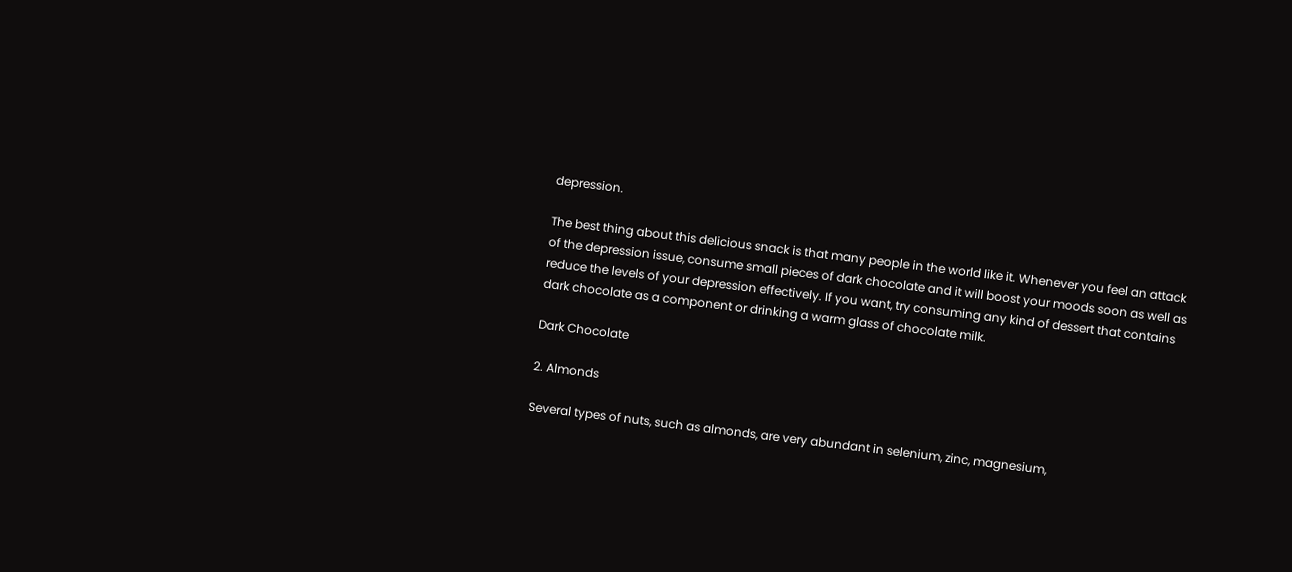depression.

The best thing about this delicious snack is that many people in the world like it. Whenever you feel an attack of the depression issue, consume small pieces of dark chocolate and it will boost your moods soon as well as reduce the levels of your depression effectively. If you want, try consuming any kind of dessert that contains dark chocolate as a component or drinking a warm glass of chocolate milk.

Dark Chocolate

2. Almonds

Several types of nuts, such as almonds, are very abundant in selenium, zinc, magnesium,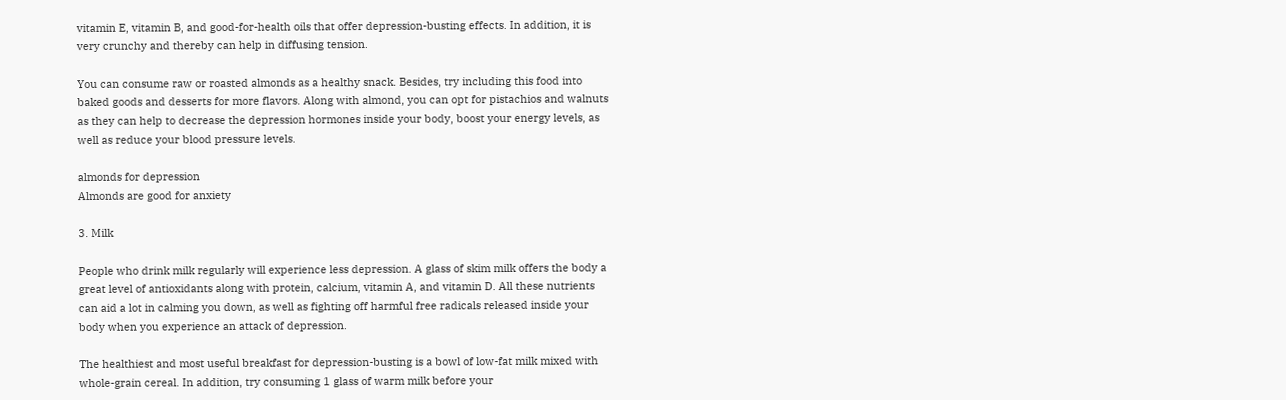vitamin E, vitamin B, and good-for-health oils that offer depression-busting effects. In addition, it is very crunchy and thereby can help in diffusing tension.

You can consume raw or roasted almonds as a healthy snack. Besides, try including this food into baked goods and desserts for more flavors. Along with almond, you can opt for pistachios and walnuts as they can help to decrease the depression hormones inside your body, boost your energy levels, as well as reduce your blood pressure levels.

almonds for depression
Almonds are good for anxiety

3. Milk

People who drink milk regularly will experience less depression. A glass of skim milk offers the body a great level of antioxidants along with protein, calcium, vitamin A, and vitamin D. All these nutrients can aid a lot in calming you down, as well as fighting off harmful free radicals released inside your body when you experience an attack of depression.

The healthiest and most useful breakfast for depression-busting is a bowl of low-fat milk mixed with whole-grain cereal. In addition, try consuming 1 glass of warm milk before your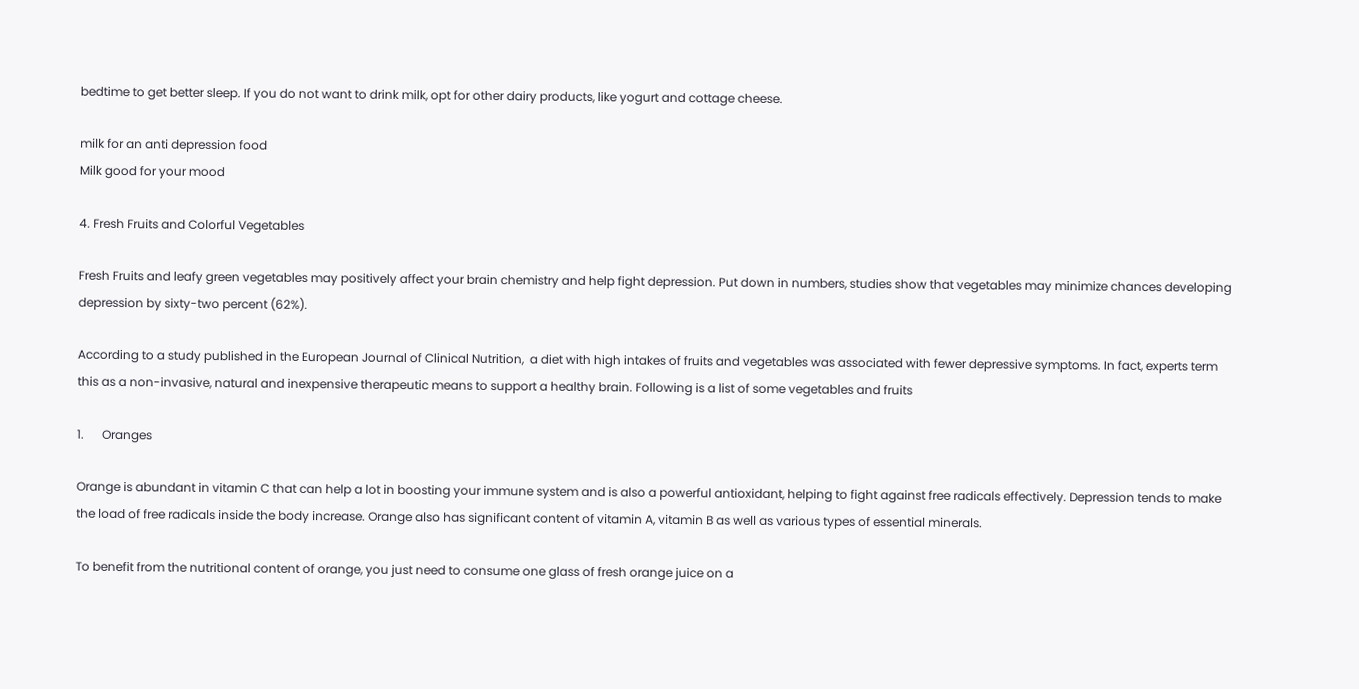bedtime to get better sleep. If you do not want to drink milk, opt for other dairy products, like yogurt and cottage cheese.

milk for an anti depression food
Milk good for your mood

4. Fresh Fruits and Colorful Vegetables

Fresh Fruits and leafy green vegetables may positively affect your brain chemistry and help fight depression. Put down in numbers, studies show that vegetables may minimize chances developing depression by sixty-two percent (62%).

According to a study published in the European Journal of Clinical Nutrition,  a diet with high intakes of fruits and vegetables was associated with fewer depressive symptoms. In fact, experts term this as a non-invasive, natural and inexpensive therapeutic means to support a healthy brain. Following is a list of some vegetables and fruits

1.      Oranges

Orange is abundant in vitamin C that can help a lot in boosting your immune system and is also a powerful antioxidant, helping to fight against free radicals effectively. Depression tends to make the load of free radicals inside the body increase. Orange also has significant content of vitamin A, vitamin B as well as various types of essential minerals.

To benefit from the nutritional content of orange, you just need to consume one glass of fresh orange juice on a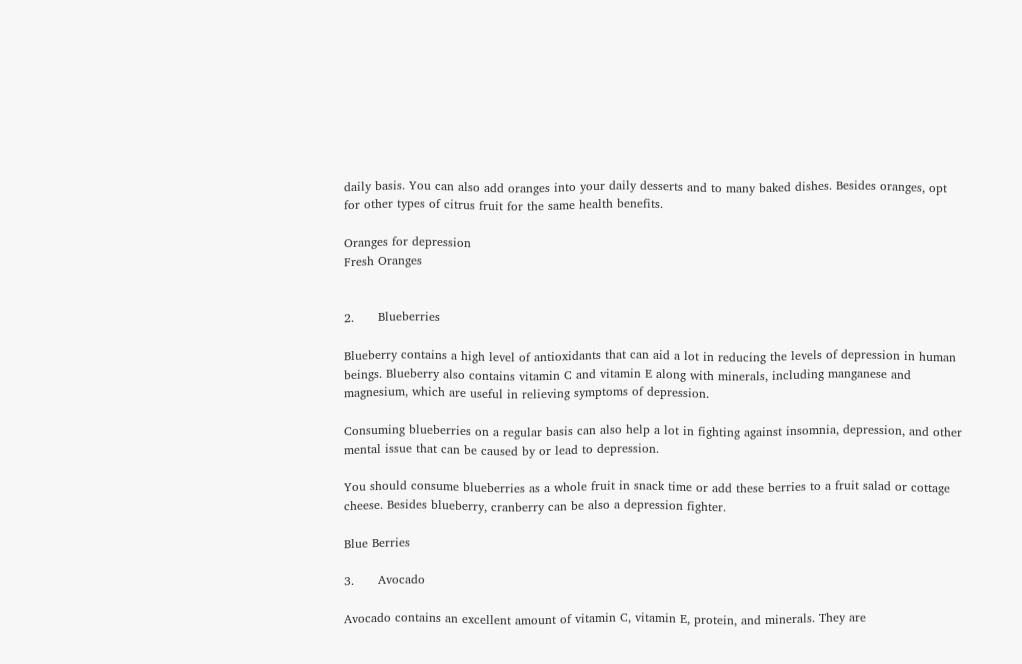daily basis. You can also add oranges into your daily desserts and to many baked dishes. Besides oranges, opt for other types of citrus fruit for the same health benefits.

Oranges for depression
Fresh Oranges


2.      Blueberries

Blueberry contains a high level of antioxidants that can aid a lot in reducing the levels of depression in human beings. Blueberry also contains vitamin C and vitamin E along with minerals, including manganese and magnesium, which are useful in relieving symptoms of depression.

Consuming blueberries on a regular basis can also help a lot in fighting against insomnia, depression, and other mental issue that can be caused by or lead to depression.

You should consume blueberries as a whole fruit in snack time or add these berries to a fruit salad or cottage cheese. Besides blueberry, cranberry can be also a depression fighter.

Blue Berries

3.      Avocado

Avocado contains an excellent amount of vitamin C, vitamin E, protein, and minerals. They are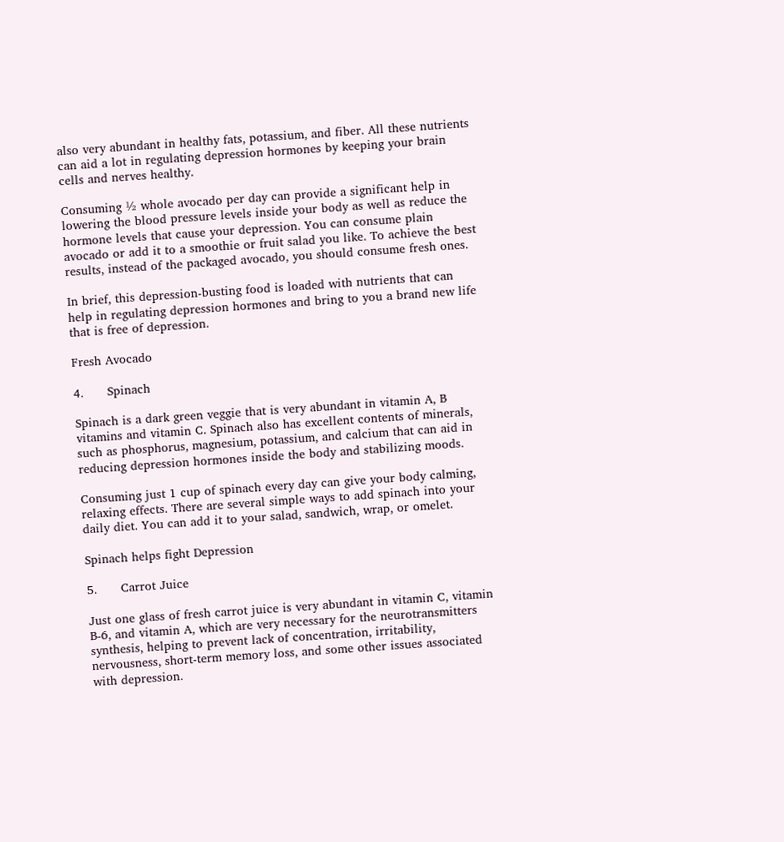also very abundant in healthy fats, potassium, and fiber. All these nutrients can aid a lot in regulating depression hormones by keeping your brain cells and nerves healthy.

Consuming ½ whole avocado per day can provide a significant help in lowering the blood pressure levels inside your body as well as reduce the hormone levels that cause your depression. You can consume plain avocado or add it to a smoothie or fruit salad you like. To achieve the best results, instead of the packaged avocado, you should consume fresh ones.

In brief, this depression-busting food is loaded with nutrients that can help in regulating depression hormones and bring to you a brand new life that is free of depression.

Fresh Avocado

4.      Spinach

Spinach is a dark green veggie that is very abundant in vitamin A, B vitamins and vitamin C. Spinach also has excellent contents of minerals, such as phosphorus, magnesium, potassium, and calcium that can aid in reducing depression hormones inside the body and stabilizing moods.

Consuming just 1 cup of spinach every day can give your body calming, relaxing effects. There are several simple ways to add spinach into your daily diet. You can add it to your salad, sandwich, wrap, or omelet.

Spinach helps fight Depression

5.      Carrot Juice

Just one glass of fresh carrot juice is very abundant in vitamin C, vitamin B-6, and vitamin A, which are very necessary for the neurotransmitters synthesis, helping to prevent lack of concentration, irritability, nervousness, short-term memory loss, and some other issues associated with depression.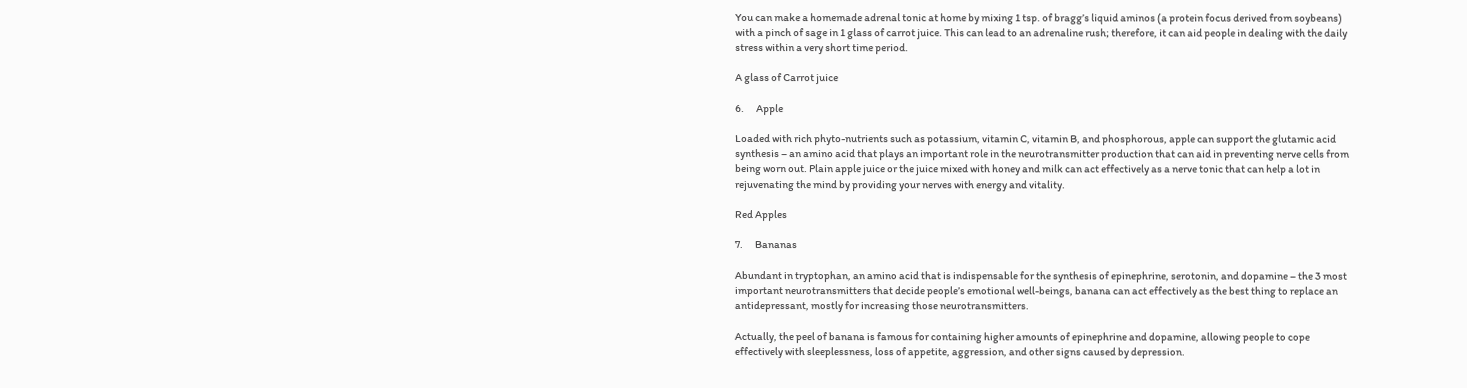You can make a homemade adrenal tonic at home by mixing 1 tsp. of bragg’s liquid aminos (a protein focus derived from soybeans) with a pinch of sage in 1 glass of carrot juice. This can lead to an adrenaline rush; therefore, it can aid people in dealing with the daily stress within a very short time period.

A glass of Carrot juice

6.      Apple

Loaded with rich phyto-nutrients such as potassium, vitamin C, vitamin B, and phosphorous, apple can support the glutamic acid synthesis – an amino acid that plays an important role in the neurotransmitter production that can aid in preventing nerve cells from being worn out. Plain apple juice or the juice mixed with honey and milk can act effectively as a nerve tonic that can help a lot in rejuvenating the mind by providing your nerves with energy and vitality.

Red Apples

7.      Bananas

Abundant in tryptophan, an amino acid that is indispensable for the synthesis of epinephrine, serotonin, and dopamine – the 3 most important neurotransmitters that decide people’s emotional well-beings, banana can act effectively as the best thing to replace an antidepressant, mostly for increasing those neurotransmitters.

Actually, the peel of banana is famous for containing higher amounts of epinephrine and dopamine, allowing people to cope effectively with sleeplessness, loss of appetite, aggression, and other signs caused by depression.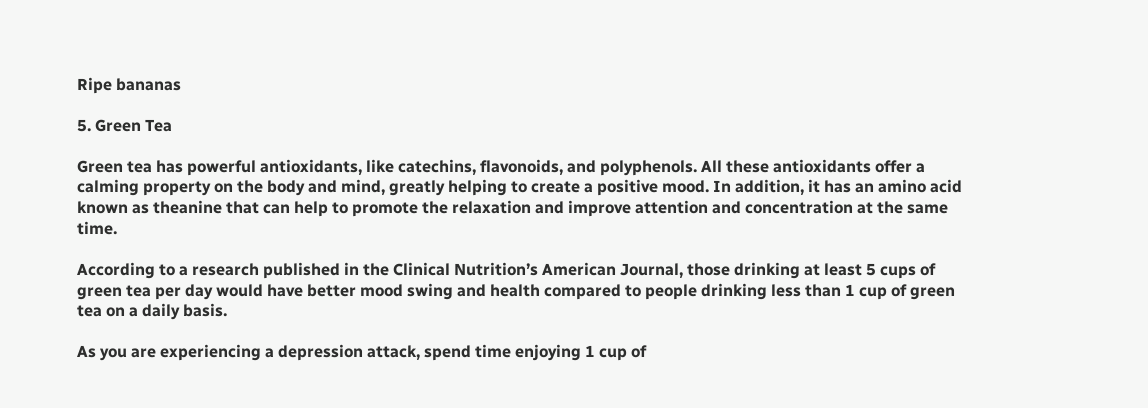Ripe bananas

5. Green Tea

Green tea has powerful antioxidants, like catechins, flavonoids, and polyphenols. All these antioxidants offer a calming property on the body and mind, greatly helping to create a positive mood. In addition, it has an amino acid known as theanine that can help to promote the relaxation and improve attention and concentration at the same time.

According to a research published in the Clinical Nutrition’s American Journal, those drinking at least 5 cups of green tea per day would have better mood swing and health compared to people drinking less than 1 cup of green tea on a daily basis.

As you are experiencing a depression attack, spend time enjoying 1 cup of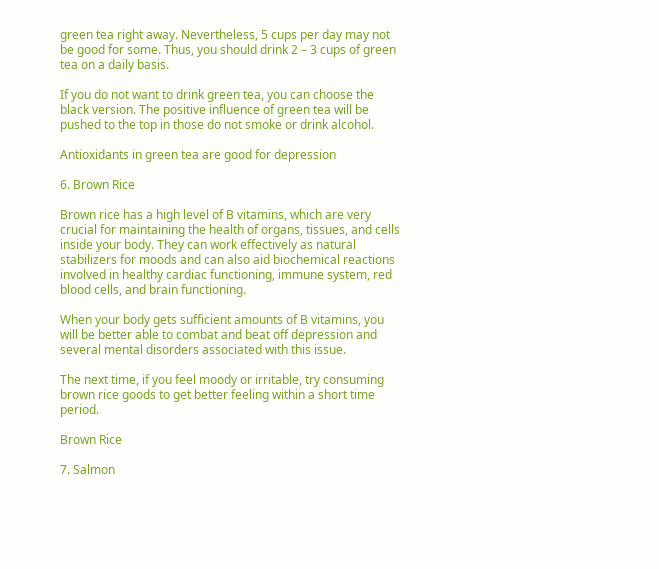green tea right away. Nevertheless, 5 cups per day may not be good for some. Thus, you should drink 2 – 3 cups of green tea on a daily basis.

If you do not want to drink green tea, you can choose the black version. The positive influence of green tea will be pushed to the top in those do not smoke or drink alcohol.

Antioxidants in green tea are good for depression

6. Brown Rice

Brown rice has a high level of B vitamins, which are very crucial for maintaining the health of organs, tissues, and cells inside your body. They can work effectively as natural stabilizers for moods and can also aid biochemical reactions involved in healthy cardiac functioning, immune system, red blood cells, and brain functioning.

When your body gets sufficient amounts of B vitamins, you will be better able to combat and beat off depression and several mental disorders associated with this issue.

The next time, if you feel moody or irritable, try consuming brown rice goods to get better feeling within a short time period.

Brown Rice

7. Salmon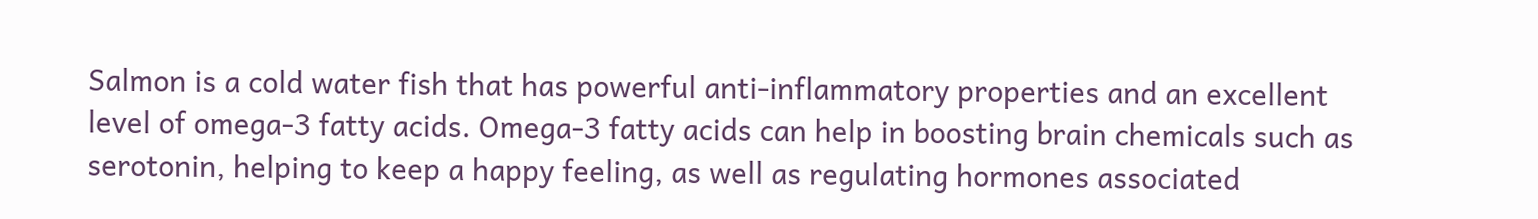Salmon is a cold water fish that has powerful anti-inflammatory properties and an excellent level of omega-3 fatty acids. Omega-3 fatty acids can help in boosting brain chemicals such as serotonin, helping to keep a happy feeling, as well as regulating hormones associated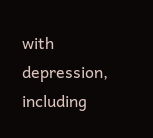with depression, including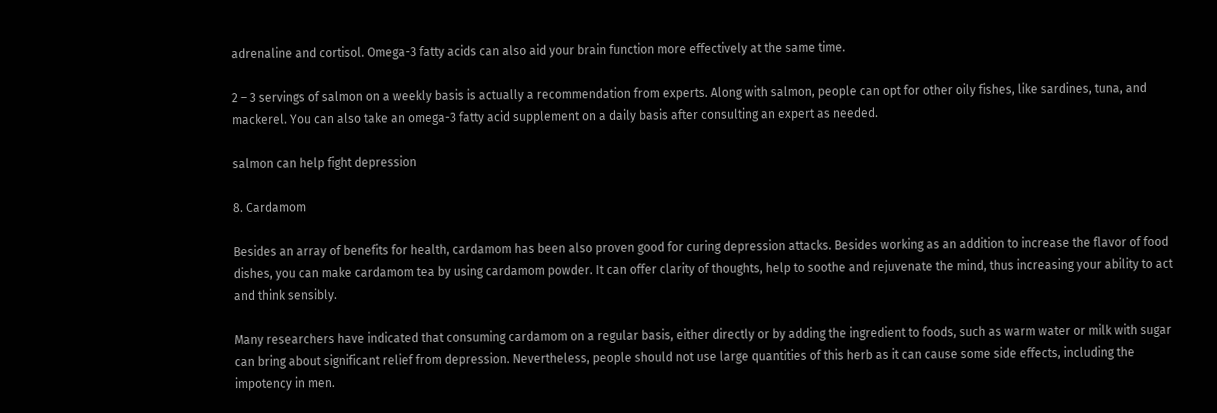adrenaline and cortisol. Omega-3 fatty acids can also aid your brain function more effectively at the same time.

2 – 3 servings of salmon on a weekly basis is actually a recommendation from experts. Along with salmon, people can opt for other oily fishes, like sardines, tuna, and mackerel. You can also take an omega-3 fatty acid supplement on a daily basis after consulting an expert as needed.

salmon can help fight depression

8. Cardamom

Besides an array of benefits for health, cardamom has been also proven good for curing depression attacks. Besides working as an addition to increase the flavor of food dishes, you can make cardamom tea by using cardamom powder. It can offer clarity of thoughts, help to soothe and rejuvenate the mind, thus increasing your ability to act and think sensibly.

Many researchers have indicated that consuming cardamom on a regular basis, either directly or by adding the ingredient to foods, such as warm water or milk with sugar can bring about significant relief from depression. Nevertheless, people should not use large quantities of this herb as it can cause some side effects, including the impotency in men.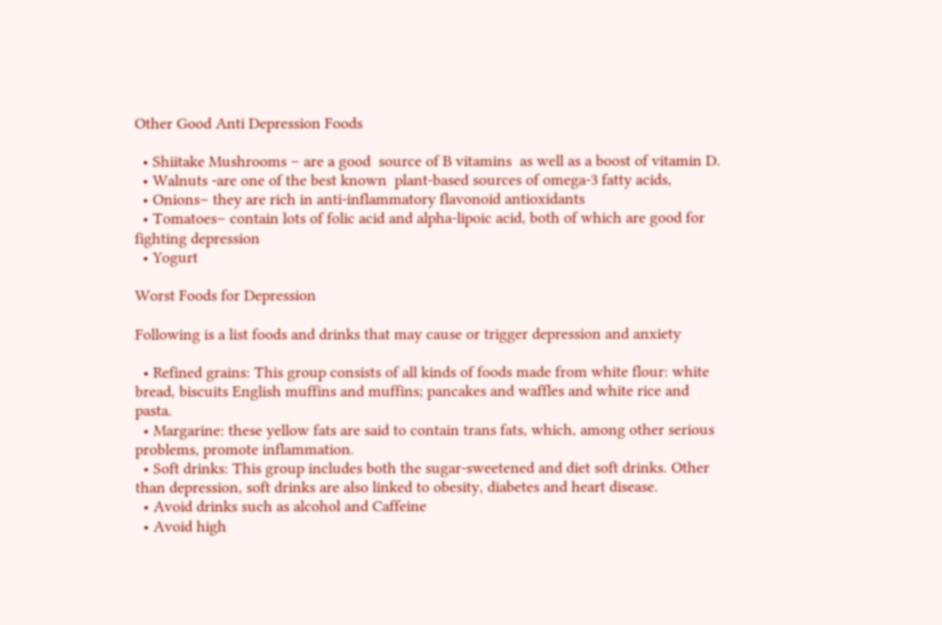Other Good Anti Depression Foods

  • Shiitake Mushrooms – are a good  source of B vitamins  as well as a boost of vitamin D.
  • Walnuts -are one of the best known  plant-based sources of omega-3 fatty acids,
  • Onions– they are rich in anti-inflammatory flavonoid antioxidants
  • Tomatoes– contain lots of folic acid and alpha-lipoic acid, both of which are good for fighting depression
  • Yogurt

Worst Foods for Depression

Following is a list foods and drinks that may cause or trigger depression and anxiety

  • Refined grains: This group consists of all kinds of foods made from white flour: white bread, biscuits English muffins and muffins; pancakes and waffles and white rice and pasta.
  • Margarine: these yellow fats are said to contain trans fats, which, among other serious problems, promote inflammation.
  • Soft drinks: This group includes both the sugar-sweetened and diet soft drinks. Other than depression, soft drinks are also linked to obesity, diabetes and heart disease.
  • Avoid drinks such as alcohol and Caffeine
  • Avoid high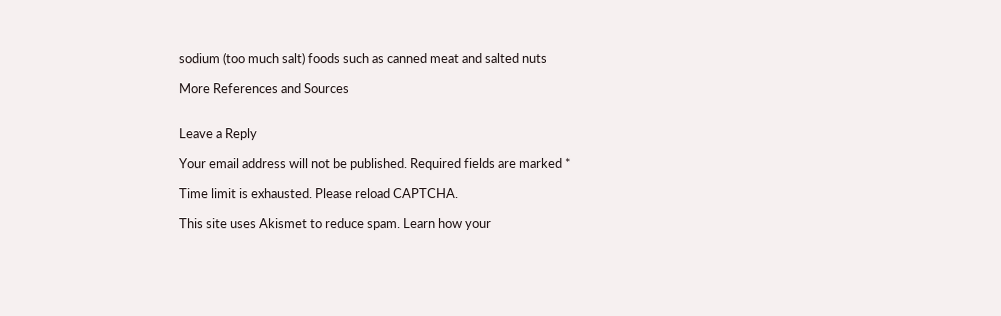sodium (too much salt) foods such as canned meat and salted nuts

More References and Sources


Leave a Reply

Your email address will not be published. Required fields are marked *

Time limit is exhausted. Please reload CAPTCHA.

This site uses Akismet to reduce spam. Learn how your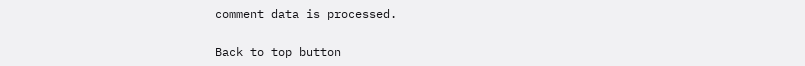comment data is processed.

Back to top button